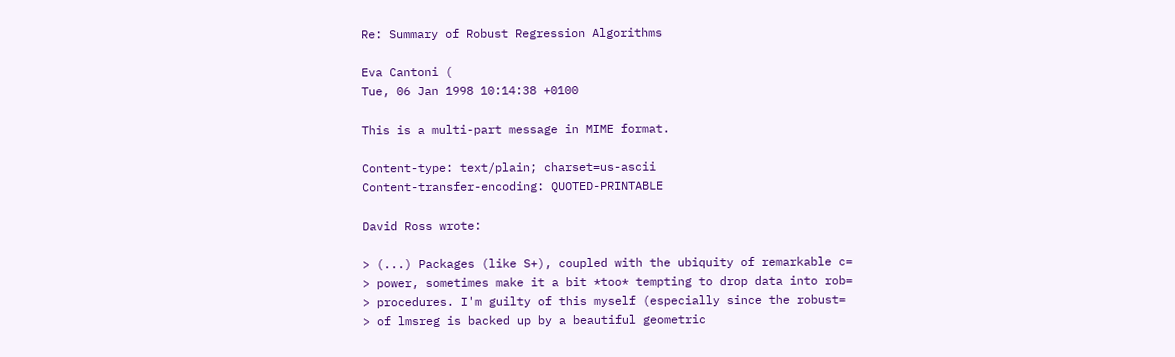Re: Summary of Robust Regression Algorithms

Eva Cantoni (
Tue, 06 Jan 1998 10:14:38 +0100

This is a multi-part message in MIME format.

Content-type: text/plain; charset=us-ascii
Content-transfer-encoding: QUOTED-PRINTABLE

David Ross wrote:

> (...) Packages (like S+), coupled with the ubiquity of remarkable c=
> power, sometimes make it a bit *too* tempting to drop data into rob=
> procedures. I'm guilty of this myself (especially since the robust=
> of lmsreg is backed up by a beautiful geometric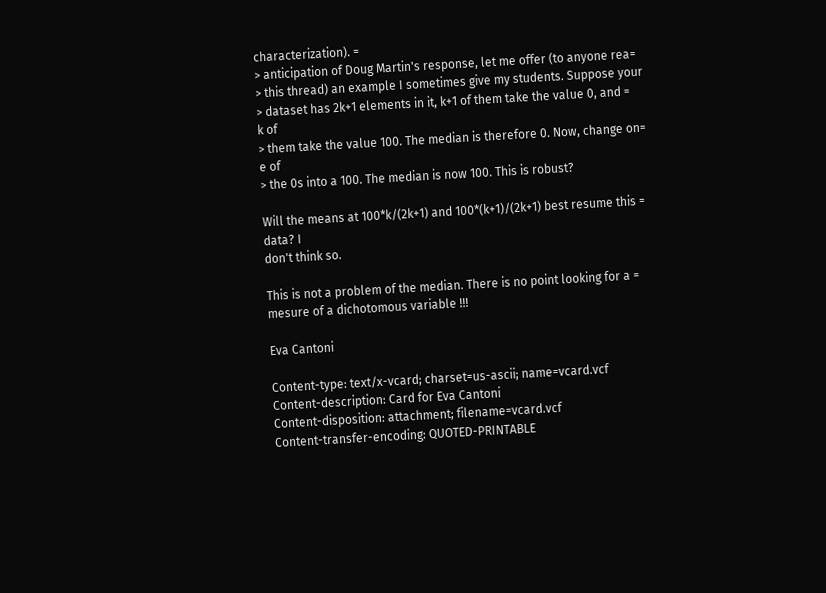characterization). =
> anticipation of Doug Martin's response, let me offer (to anyone rea=
> this thread) an example I sometimes give my students. Suppose your
> dataset has 2k+1 elements in it, k+1 of them take the value 0, and =
k of
> them take the value 100. The median is therefore 0. Now, change on=
e of
> the 0s into a 100. The median is now 100. This is robust?

Will the means at 100*k/(2k+1) and 100*(k+1)/(2k+1) best resume this =
data? I
don't think so.

This is not a problem of the median. There is no point looking for a =
mesure of a dichotomous variable !!!

Eva Cantoni

Content-type: text/x-vcard; charset=us-ascii; name=vcard.vcf
Content-description: Card for Eva Cantoni
Content-disposition: attachment; filename=vcard.vcf
Content-transfer-encoding: QUOTED-PRINTABLE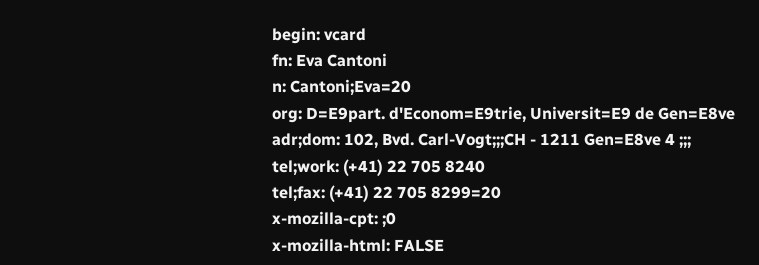begin: vcard
fn: Eva Cantoni
n: Cantoni;Eva=20
org: D=E9part. d'Econom=E9trie, Universit=E9 de Gen=E8ve
adr;dom: 102, Bvd. Carl-Vogt;;;CH - 1211 Gen=E8ve 4 ;;;
tel;work: (+41) 22 705 8240
tel;fax: (+41) 22 705 8299=20
x-mozilla-cpt: ;0
x-mozilla-html: FALSE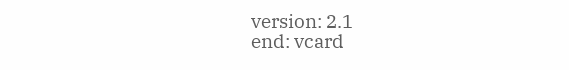version: 2.1
end: vcard